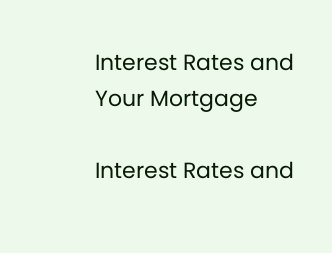Interest Rates and Your Mortgage

Interest Rates and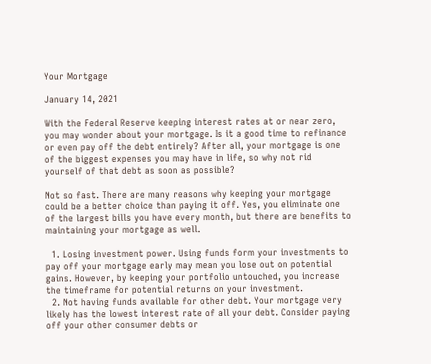Your Mortgage

January 14, 2021

With the Federal Reserve keeping interest rates at or near zero, you may wonder about your mortgage. Is it a good time to refinance or even pay off the debt entirely? After all, your mortgage is one of the biggest expenses you may have in life, so why not rid yourself of that debt as soon as possible?

Not so fast. There are many reasons why keeping your mortgage could be a better choice than paying it off. Yes, you eliminate one of the largest bills you have every month, but there are benefits to maintaining your mortgage as well.

  1. Losing investment power. Using funds form your investments to pay off your mortgage early may mean you lose out on potential gains. However, by keeping your portfolio untouched, you increase the timeframe for potential returns on your investment.
  2. Not having funds available for other debt. Your mortgage very likely has the lowest interest rate of all your debt. Consider paying off your other consumer debts or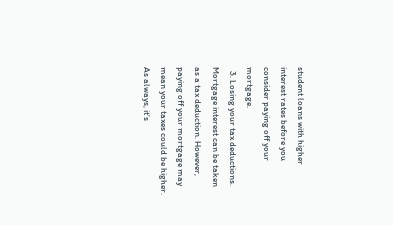student loans with higher interest rates before you consider paying off your mortgage.
  3. Losing your tax deductions. Mortgage interest can be taken as a tax deduction. However, paying off your mortgage may mean your taxes could be higher. As always, it’s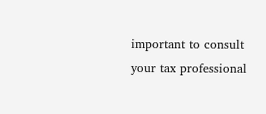important to consult your tax professional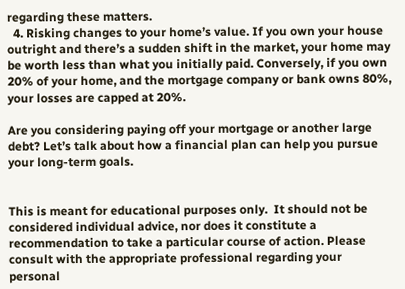regarding these matters.
  4. Risking changes to your home’s value. If you own your house outright and there’s a sudden shift in the market, your home may be worth less than what you initially paid. Conversely, if you own 20% of your home, and the mortgage company or bank owns 80%, your losses are capped at 20%.

Are you considering paying off your mortgage or another large debt? Let’s talk about how a financial plan can help you pursue your long-term goals.


This is meant for educational purposes only.  It should not be considered individual advice, nor does it constitute a recommendation to take a particular course of action. Please consult with the appropriate professional regarding your personal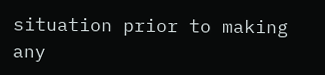situation prior to making any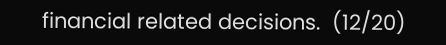financial related decisions.  (12/20)